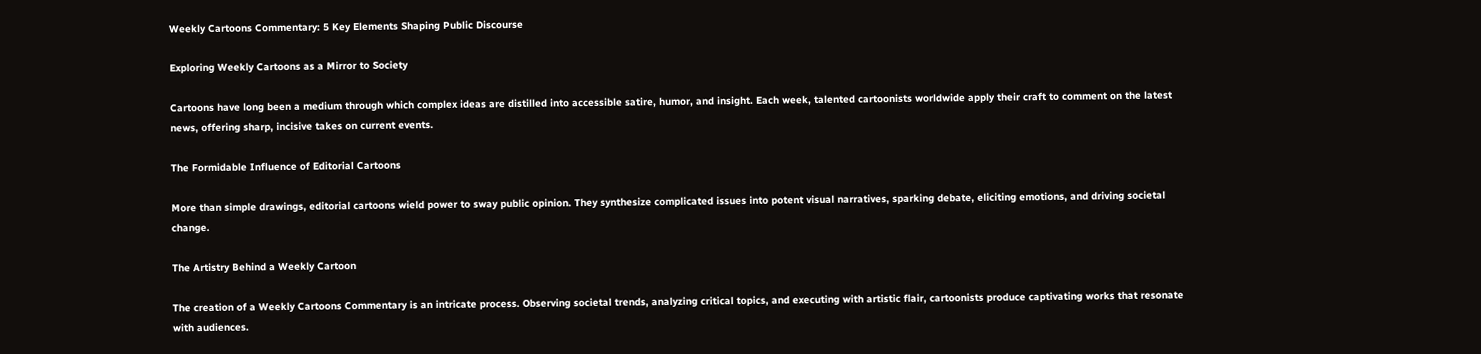Weekly Cartoons Commentary: 5 Key Elements Shaping Public Discourse

Exploring Weekly Cartoons as a Mirror to Society

Cartoons have long been a medium through which complex ideas are distilled into accessible satire, humor, and insight. Each week, talented cartoonists worldwide apply their craft to comment on the latest news, offering sharp, incisive takes on current events.

The Formidable Influence of Editorial Cartoons

More than simple drawings, editorial cartoons wield power to sway public opinion. They synthesize complicated issues into potent visual narratives, sparking debate, eliciting emotions, and driving societal change.

The Artistry Behind a Weekly Cartoon

The creation of a Weekly Cartoons Commentary is an intricate process. Observing societal trends, analyzing critical topics, and executing with artistic flair, cartoonists produce captivating works that resonate with audiences.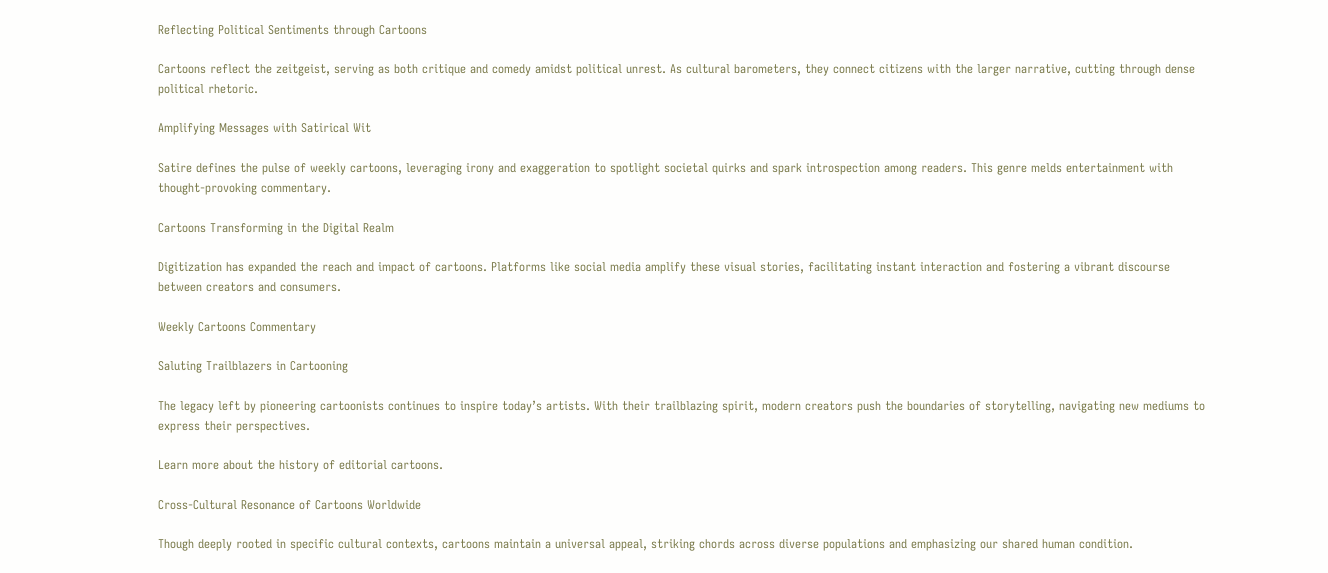Reflecting Political Sentiments through Cartoons

Cartoons reflect the zeitgeist, serving as both critique and comedy amidst political unrest. As cultural barometers, they connect citizens with the larger narrative, cutting through dense political rhetoric.

Amplifying Messages with Satirical Wit

Satire defines the pulse of weekly cartoons, leveraging irony and exaggeration to spotlight societal quirks and spark introspection among readers. This genre melds entertainment with thought-provoking commentary.

Cartoons Transforming in the Digital Realm

Digitization has expanded the reach and impact of cartoons. Platforms like social media amplify these visual stories, facilitating instant interaction and fostering a vibrant discourse between creators and consumers.

Weekly Cartoons Commentary

Saluting Trailblazers in Cartooning

The legacy left by pioneering cartoonists continues to inspire today’s artists. With their trailblazing spirit, modern creators push the boundaries of storytelling, navigating new mediums to express their perspectives.

Learn more about the history of editorial cartoons.

Cross-Cultural Resonance of Cartoons Worldwide

Though deeply rooted in specific cultural contexts, cartoons maintain a universal appeal, striking chords across diverse populations and emphasizing our shared human condition.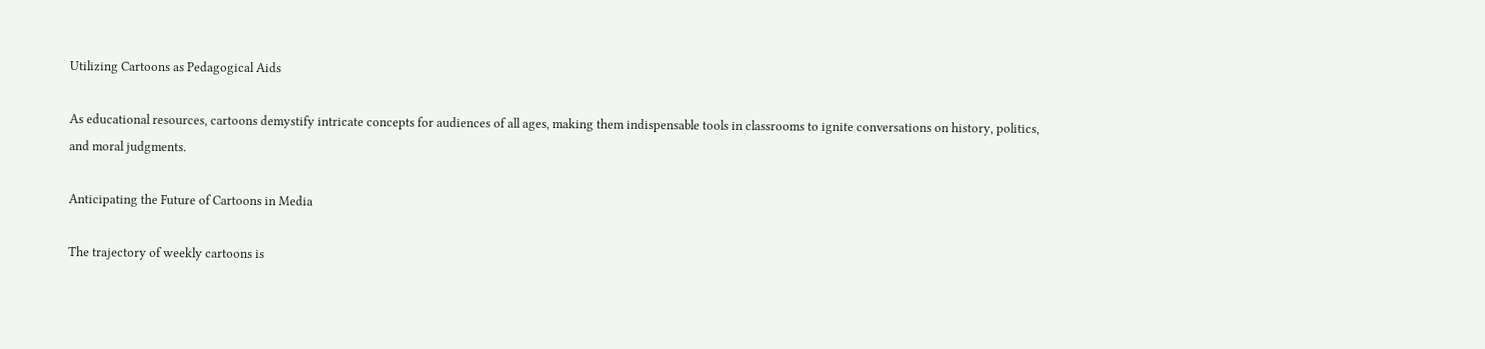Utilizing Cartoons as Pedagogical Aids

As educational resources, cartoons demystify intricate concepts for audiences of all ages, making them indispensable tools in classrooms to ignite conversations on history, politics, and moral judgments.

Anticipating the Future of Cartoons in Media

The trajectory of weekly cartoons is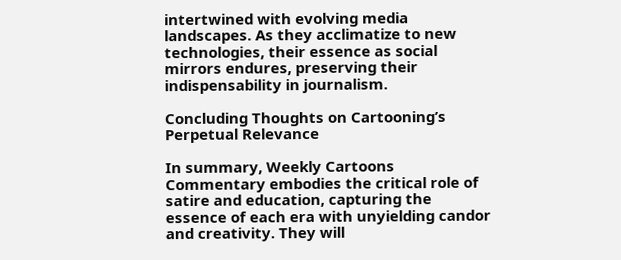intertwined with evolving media landscapes. As they acclimatize to new technologies, their essence as social mirrors endures, preserving their indispensability in journalism.

Concluding Thoughts on Cartooning’s Perpetual Relevance

In summary, Weekly Cartoons Commentary embodies the critical role of satire and education, capturing the essence of each era with unyielding candor and creativity. They will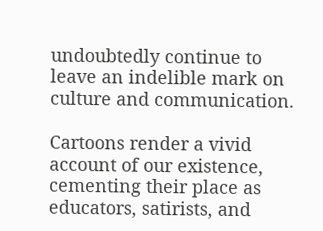undoubtedly continue to leave an indelible mark on culture and communication.

Cartoons render a vivid account of our existence, cementing their place as educators, satirists, and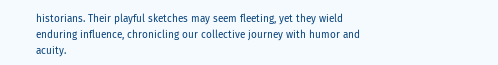historians. Their playful sketches may seem fleeting, yet they wield enduring influence, chronicling our collective journey with humor and acuity.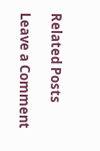Related Posts

Leave a Comment